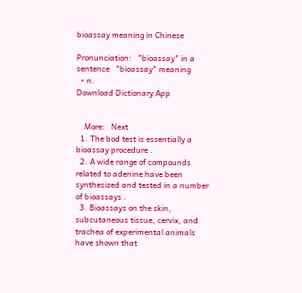bioassay meaning in Chinese

Pronunciation:   "bioassay" in a sentence   "bioassay" meaning
  • n.
Download Dictionary App


    More:   Next
  1. The bod test is essentially a bioassay procedure .
  2. A wide range of compounds related to adenine have been synthesized and tested in a number of bioassays .
  3. Bioassays on the skin, subcutaneous tissue, cervix, and trachea of experimental animals have shown that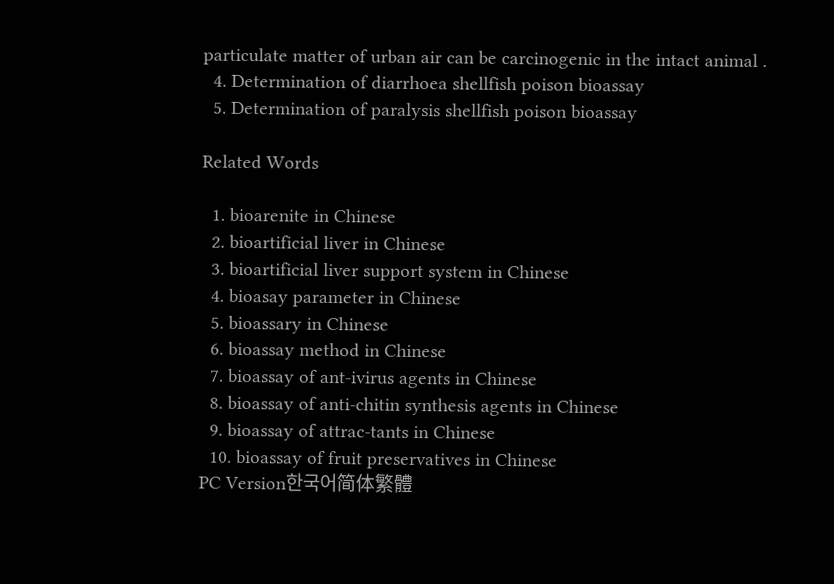particulate matter of urban air can be carcinogenic in the intact animal .
  4. Determination of diarrhoea shellfish poison bioassay
  5. Determination of paralysis shellfish poison bioassay

Related Words

  1. bioarenite in Chinese
  2. bioartificial liver in Chinese
  3. bioartificial liver support system in Chinese
  4. bioasay parameter in Chinese
  5. bioassary in Chinese
  6. bioassay method in Chinese
  7. bioassay of ant-ivirus agents in Chinese
  8. bioassay of anti-chitin synthesis agents in Chinese
  9. bioassay of attrac-tants in Chinese
  10. bioassay of fruit preservatives in Chinese
PC Version한국어简体繁體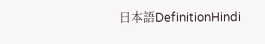日本語DefinitionHindi